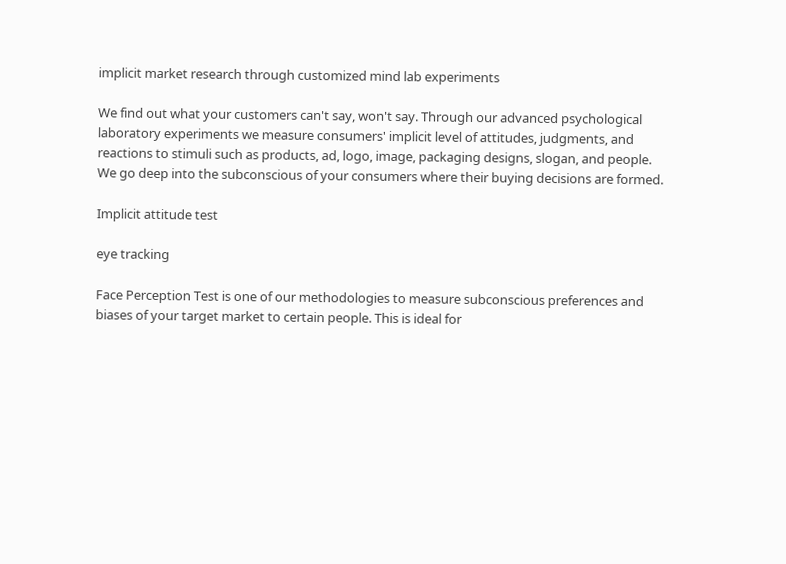implicit market research through customized mind lab experiments

We find out what your customers can't say, won't say. Through our advanced psychological laboratory experiments we measure consumers' implicit level of attitudes, judgments, and reactions to stimuli such as products, ad, logo, image, packaging designs, slogan, and people. We go deep into the subconscious of your consumers where their buying decisions are formed.

Implicit attitude test

eye tracking

Face Perception Test is one of our methodologies to measure subconscious preferences and biases of your target market to certain people. This is ideal for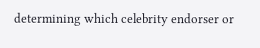determining which celebrity endorser or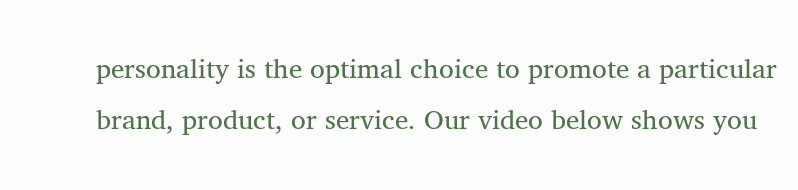personality is the optimal choice to promote a particular brand, product, or service. Our video below shows you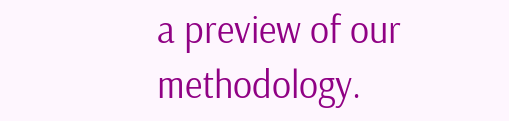a preview of our methodology.